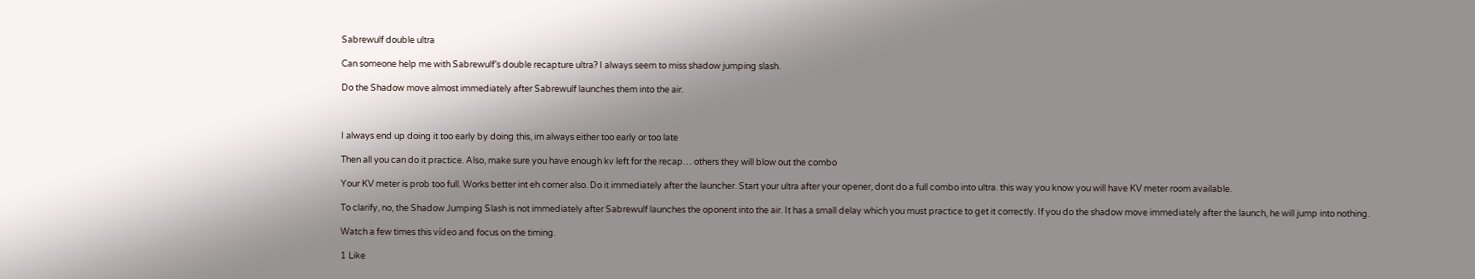Sabrewulf double ultra

Can someone help me with Sabrewulf’s double recapture ultra? I always seem to miss shadow jumping slash.

Do the Shadow move almost immediately after Sabrewulf launches them into the air.



I always end up doing it too early by doing this, im always either too early or too late

Then all you can do it practice. Also, make sure you have enough kv left for the recap… others they will blow out the combo

Your KV meter is prob too full. Works better int eh corner also. Do it immediately after the launcher. Start your ultra after your opener, dont do a full combo into ultra. this way you know you will have KV meter room available.

To clarify, no, the Shadow Jumping Slash is not immediately after Sabrewulf launches the oponent into the air. It has a small delay which you must practice to get it correctly. If you do the shadow move immediately after the launch, he will jump into nothing.

Watch a few times this vídeo and focus on the timing.

1 Like